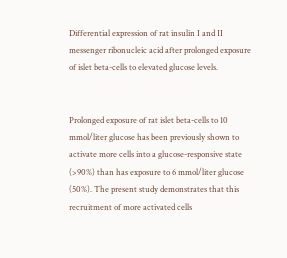Differential expression of rat insulin I and II messenger ribonucleic acid after prolonged exposure of islet beta-cells to elevated glucose levels.


Prolonged exposure of rat islet beta-cells to 10 mmol/liter glucose has been previously shown to activate more cells into a glucose-responsive state (>90%) than has exposure to 6 mmol/liter glucose (50%). The present study demonstrates that this recruitment of more activated cells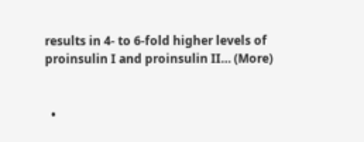results in 4- to 6-fold higher levels of proinsulin I and proinsulin II… (More)


  •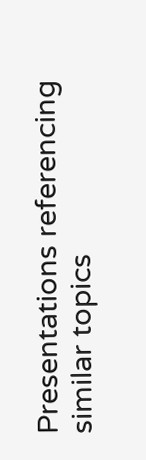Presentations referencing similar topics